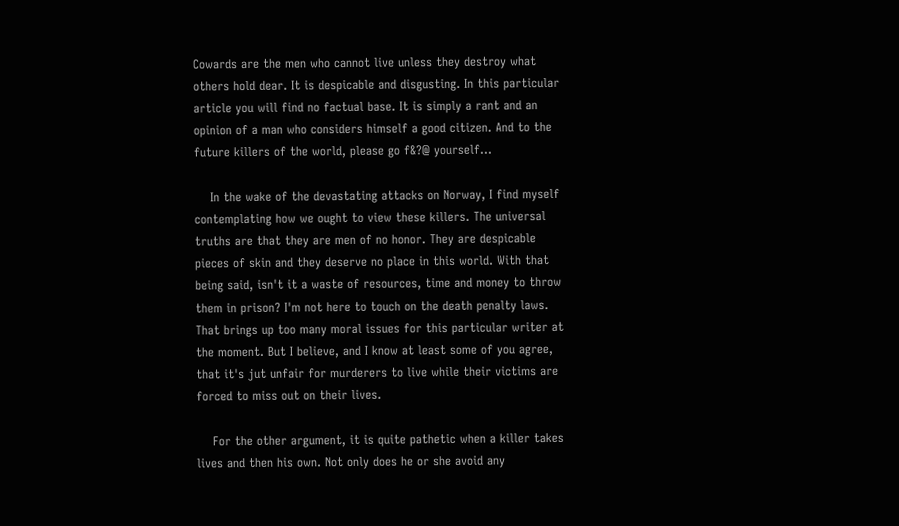Cowards are the men who cannot live unless they destroy what others hold dear. It is despicable and disgusting. In this particular article you will find no factual base. It is simply a rant and an opinion of a man who considers himself a good citizen. And to the future killers of the world, please go f&?@ yourself...

    In the wake of the devastating attacks on Norway, I find myself contemplating how we ought to view these killers. The universal truths are that they are men of no honor. They are despicable pieces of skin and they deserve no place in this world. With that being said, isn't it a waste of resources, time and money to throw them in prison? I'm not here to touch on the death penalty laws. That brings up too many moral issues for this particular writer at the moment. But I believe, and I know at least some of you agree, that it's jut unfair for murderers to live while their victims are forced to miss out on their lives.

    For the other argument, it is quite pathetic when a killer takes lives and then his own. Not only does he or she avoid any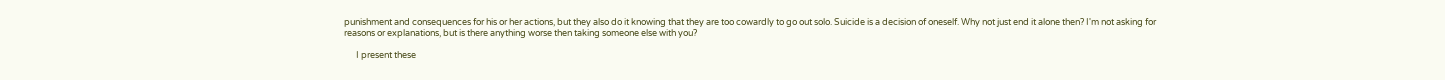punishment and consequences for his or her actions, but they also do it knowing that they are too cowardly to go out solo. Suicide is a decision of oneself. Why not just end it alone then? I'm not asking for reasons or explanations, but is there anything worse then taking someone else with you?

      I present these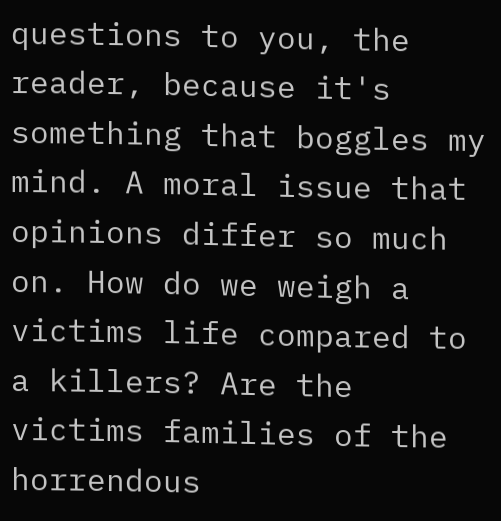questions to you, the reader, because it's something that boggles my mind. A moral issue that opinions differ so much on. How do we weigh a victims life compared to a killers? Are the victims families of the horrendous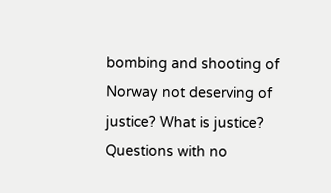bombing and shooting of Norway not deserving of justice? What is justice? Questions with no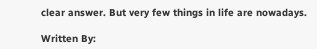clear answer. But very few things in life are nowadays.

Written By: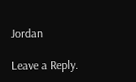Jordan

Leave a Reply.